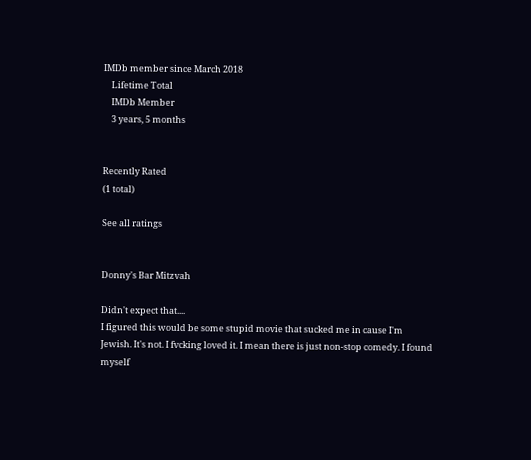IMDb member since March 2018
    Lifetime Total
    IMDb Member
    3 years, 5 months


Recently Rated
(1 total)

See all ratings


Donny's Bar Mitzvah

Didn't expect that....
I figured this would be some stupid movie that sucked me in cause I'm Jewish. It's not. I fvcking loved it. I mean there is just non-stop comedy. I found myself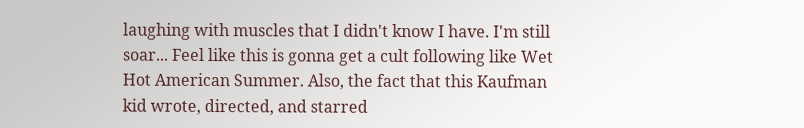laughing with muscles that I didn't know I have. I'm still soar... Feel like this is gonna get a cult following like Wet Hot American Summer. Also, the fact that this Kaufman kid wrote, directed, and starred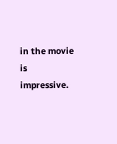in the movie is impressive.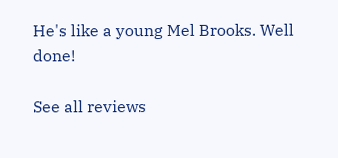He's like a young Mel Brooks. Well done!

See all reviews